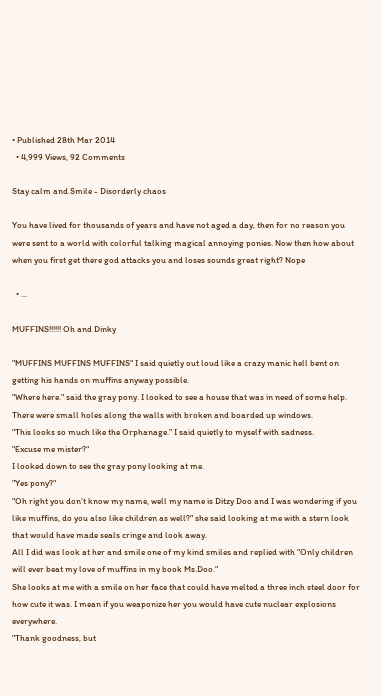• Published 28th Mar 2014
  • 4,999 Views, 92 Comments

Stay calm and Smile - Disorderly chaos

You have lived for thousands of years and have not aged a day, then for no reason you were sent to a world with colorful talking magical annoying ponies. Now then how about when you first get there god attacks you and loses sounds great right? Nope

  • ...

MUFFINS!!!!!! Oh and Dinky

"MUFFINS MUFFINS MUFFINS" I said quietly out loud like a crazy manic hell bent on getting his hands on muffins anyway possible.
"Where here." said the gray pony. I looked to see a house that was in need of some help. There were small holes along the walls with broken and boarded up windows.
"This looks so much like the Orphanage." I said quietly to myself with sadness.
"Excuse me mister?"
I looked down to see the gray pony looking at me.
"Yes pony?"
"Oh right you don’t know my name, well my name is Ditzy Doo and I was wondering if you like muffins, do you also like children as well?" she said looking at me with a stern look that would have made seals cringe and look away.
All I did was look at her and smile one of my kind smiles and replied with "Only children will ever beat my love of muffins in my book Ms.Doo."
She looks at me with a smile on her face that could have melted a three inch steel door for how cute it was. I mean if you weaponize her you would have cute nuclear explosions everywhere.
"Thank goodness, but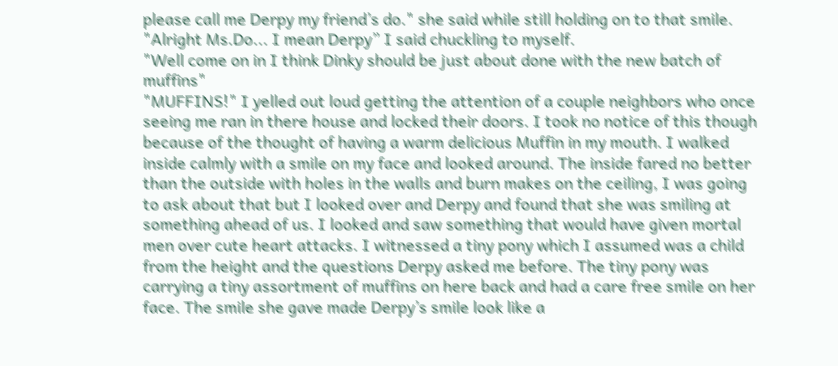please call me Derpy my friend’s do." she said while still holding on to that smile.
"Alright Ms.Do... I mean Derpy” I said chuckling to myself.
"Well come on in I think Dinky should be just about done with the new batch of muffins"
"MUFFINS!" I yelled out loud getting the attention of a couple neighbors who once seeing me ran in there house and locked their doors. I took no notice of this though because of the thought of having a warm delicious Muffin in my mouth. I walked inside calmly with a smile on my face and looked around. The inside fared no better than the outside with holes in the walls and burn makes on the ceiling, I was going to ask about that but I looked over and Derpy and found that she was smiling at something ahead of us. I looked and saw something that would have given mortal men over cute heart attacks. I witnessed a tiny pony which I assumed was a child from the height and the questions Derpy asked me before. The tiny pony was carrying a tiny assortment of muffins on here back and had a care free smile on her face. The smile she gave made Derpy’s smile look like a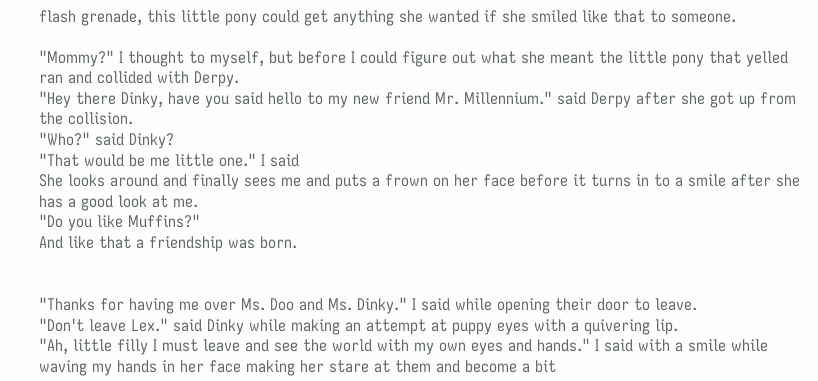flash grenade, this little pony could get anything she wanted if she smiled like that to someone.

"Mommy?" I thought to myself, but before I could figure out what she meant the little pony that yelled ran and collided with Derpy.
"Hey there Dinky, have you said hello to my new friend Mr. Millennium." said Derpy after she got up from the collision.
"Who?" said Dinky?
"That would be me little one." I said
She looks around and finally sees me and puts a frown on her face before it turns in to a smile after she has a good look at me.
"Do you like Muffins?"
And like that a friendship was born.


"Thanks for having me over Ms. Doo and Ms. Dinky." I said while opening their door to leave.
"Don't leave Lex." said Dinky while making an attempt at puppy eyes with a quivering lip.
"Ah, little filly I must leave and see the world with my own eyes and hands." I said with a smile while waving my hands in her face making her stare at them and become a bit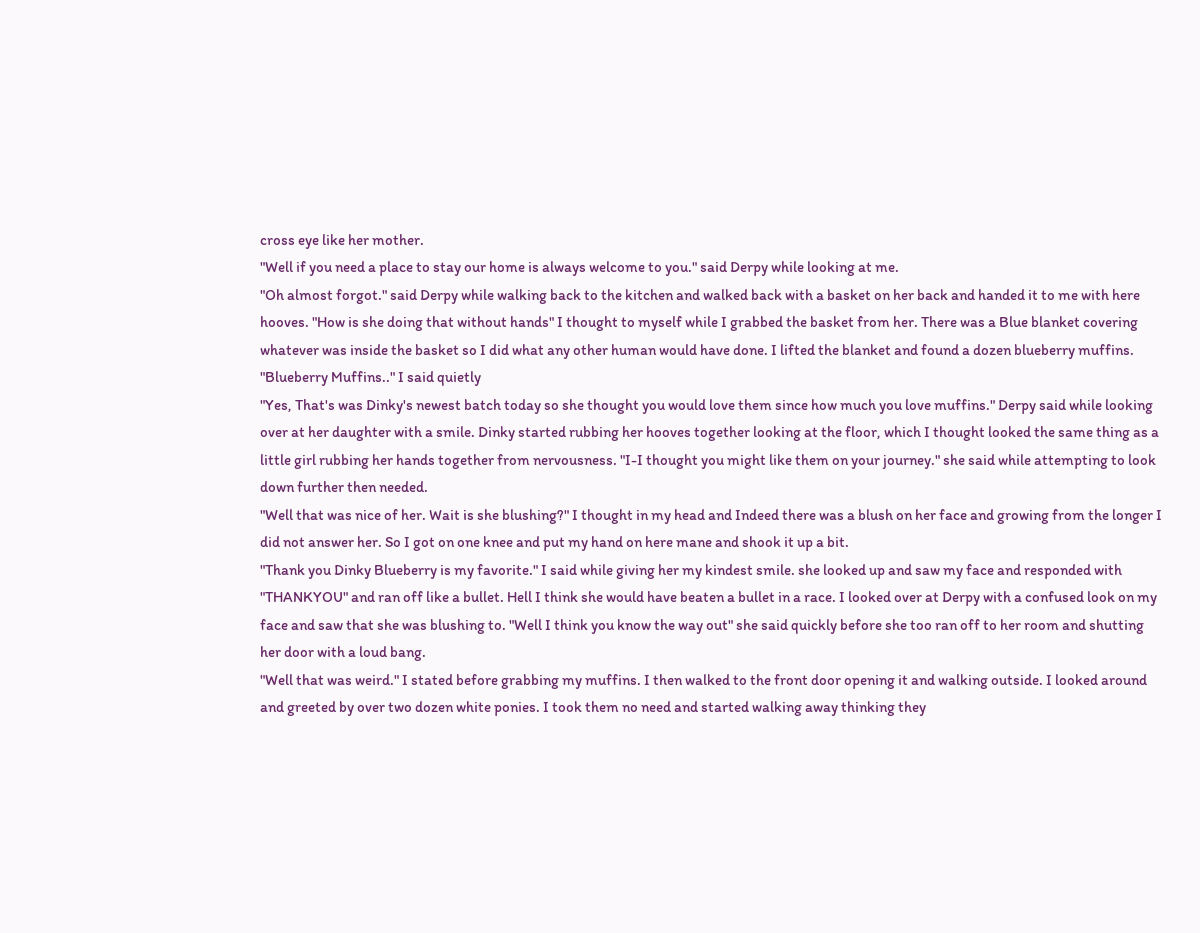cross eye like her mother.
"Well if you need a place to stay our home is always welcome to you." said Derpy while looking at me.
"Oh almost forgot." said Derpy while walking back to the kitchen and walked back with a basket on her back and handed it to me with here hooves. "How is she doing that without hands" I thought to myself while I grabbed the basket from her. There was a Blue blanket covering whatever was inside the basket so I did what any other human would have done. I lifted the blanket and found a dozen blueberry muffins.
"Blueberry Muffins.." I said quietly
"Yes, That's was Dinky's newest batch today so she thought you would love them since how much you love muffins." Derpy said while looking over at her daughter with a smile. Dinky started rubbing her hooves together looking at the floor, which I thought looked the same thing as a little girl rubbing her hands together from nervousness. "I-I thought you might like them on your journey." she said while attempting to look down further then needed.
"Well that was nice of her. Wait is she blushing?" I thought in my head and Indeed there was a blush on her face and growing from the longer I did not answer her. So I got on one knee and put my hand on here mane and shook it up a bit.
"Thank you Dinky Blueberry is my favorite." I said while giving her my kindest smile. she looked up and saw my face and responded with "THANKYOU" and ran off like a bullet. Hell I think she would have beaten a bullet in a race. I looked over at Derpy with a confused look on my face and saw that she was blushing to. "Well I think you know the way out" she said quickly before she too ran off to her room and shutting her door with a loud bang.
"Well that was weird." I stated before grabbing my muffins. I then walked to the front door opening it and walking outside. I looked around and greeted by over two dozen white ponies. I took them no need and started walking away thinking they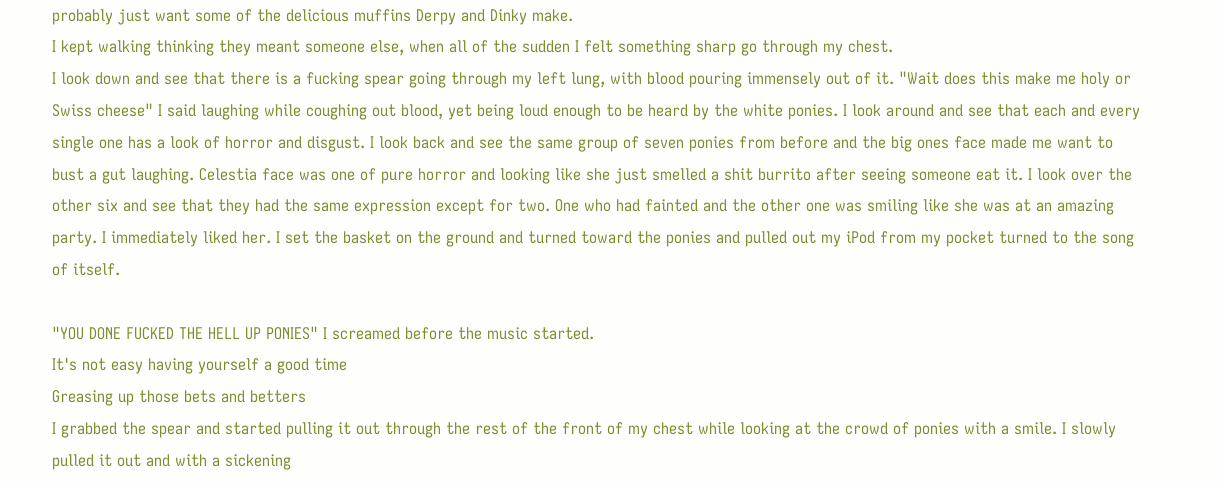probably just want some of the delicious muffins Derpy and Dinky make.
I kept walking thinking they meant someone else, when all of the sudden I felt something sharp go through my chest.
I look down and see that there is a fucking spear going through my left lung, with blood pouring immensely out of it. "Wait does this make me holy or Swiss cheese" I said laughing while coughing out blood, yet being loud enough to be heard by the white ponies. I look around and see that each and every single one has a look of horror and disgust. I look back and see the same group of seven ponies from before and the big ones face made me want to bust a gut laughing. Celestia face was one of pure horror and looking like she just smelled a shit burrito after seeing someone eat it. I look over the other six and see that they had the same expression except for two. One who had fainted and the other one was smiling like she was at an amazing party. I immediately liked her. I set the basket on the ground and turned toward the ponies and pulled out my iPod from my pocket turned to the song of itself.

"YOU DONE FUCKED THE HELL UP PONIES" I screamed before the music started.
It's not easy having yourself a good time
Greasing up those bets and betters
I grabbed the spear and started pulling it out through the rest of the front of my chest while looking at the crowd of ponies with a smile. I slowly pulled it out and with a sickening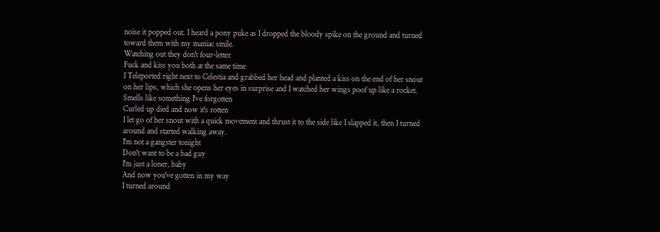noise it popped out. I heard a pony puke as I dropped the bloody spike on the ground and turned toward them with my maniac smile.
Watching out they don't four-letter
Fuck and kiss you both at the same time
I Teleported right next to Celestia and grabbed her head and planted a kiss on the end of her snout on her lips, which she opens her eyes in surprise and I watched her wings poof up like a rocket.
Smells like something I've forgotten
Curled up died and now it's rotten
I let go of her snout with a quick movement and thrust it to the side like I slapped it, then I turned around and started walking away.
I'm not a gangster tonight
Don't want to be a bad guy
I'm just a loner, baby
And now you've gotten in my way
I turned around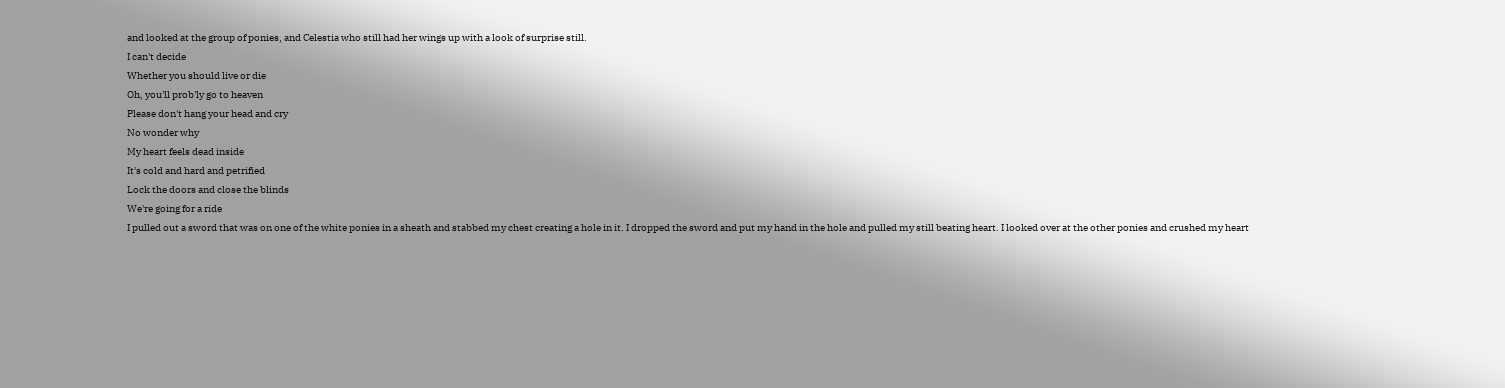and looked at the group of ponies, and Celestia who still had her wings up with a look of surprise still.
I can't decide
Whether you should live or die
Oh, you'll prob'ly go to heaven
Please don't hang your head and cry
No wonder why
My heart feels dead inside
It's cold and hard and petrified
Lock the doors and close the blinds
We're going for a ride
I pulled out a sword that was on one of the white ponies in a sheath and stabbed my chest creating a hole in it. I dropped the sword and put my hand in the hole and pulled my still beating heart. I looked over at the other ponies and crushed my heart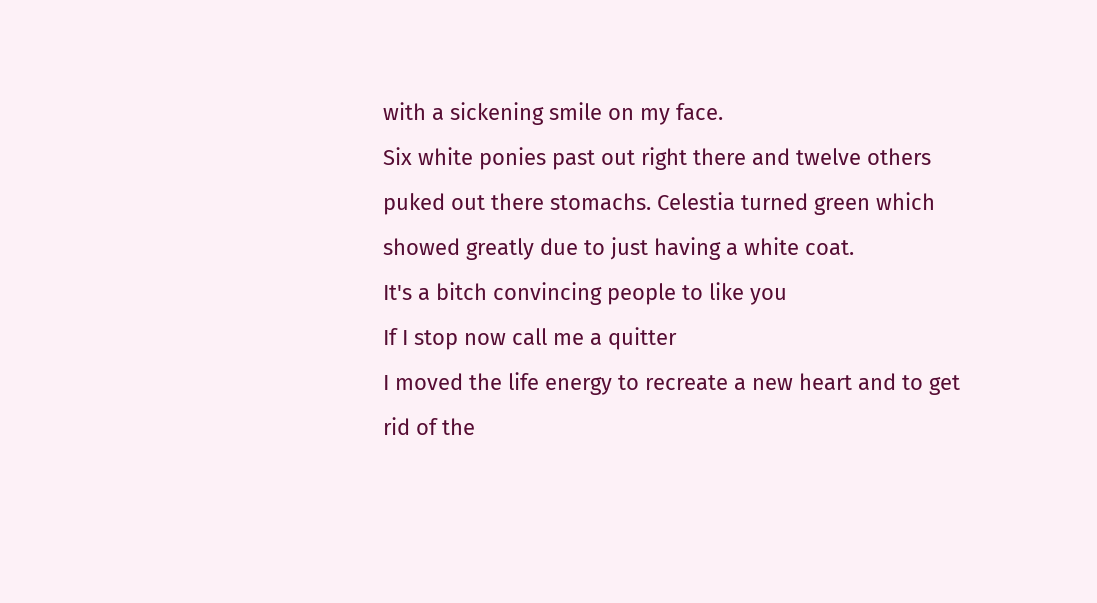with a sickening smile on my face.
Six white ponies past out right there and twelve others puked out there stomachs. Celestia turned green which showed greatly due to just having a white coat.
It's a bitch convincing people to like you
If I stop now call me a quitter
I moved the life energy to recreate a new heart and to get rid of the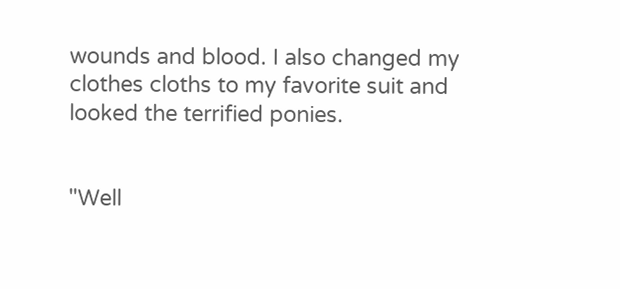wounds and blood. I also changed my clothes cloths to my favorite suit and looked the terrified ponies.


"Well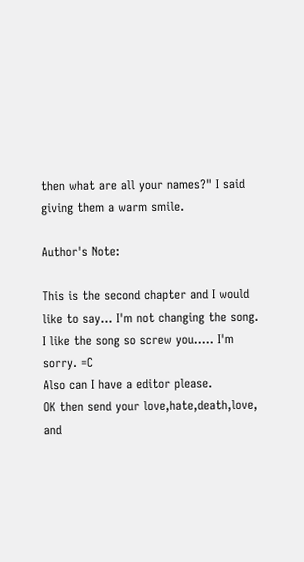then what are all your names?" I said giving them a warm smile.

Author's Note:

This is the second chapter and I would like to say... I'm not changing the song. I like the song so screw you..... I'm sorry. =C
Also can I have a editor please.
OK then send your love,hate,death,love, and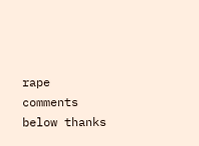rape comments below thanks